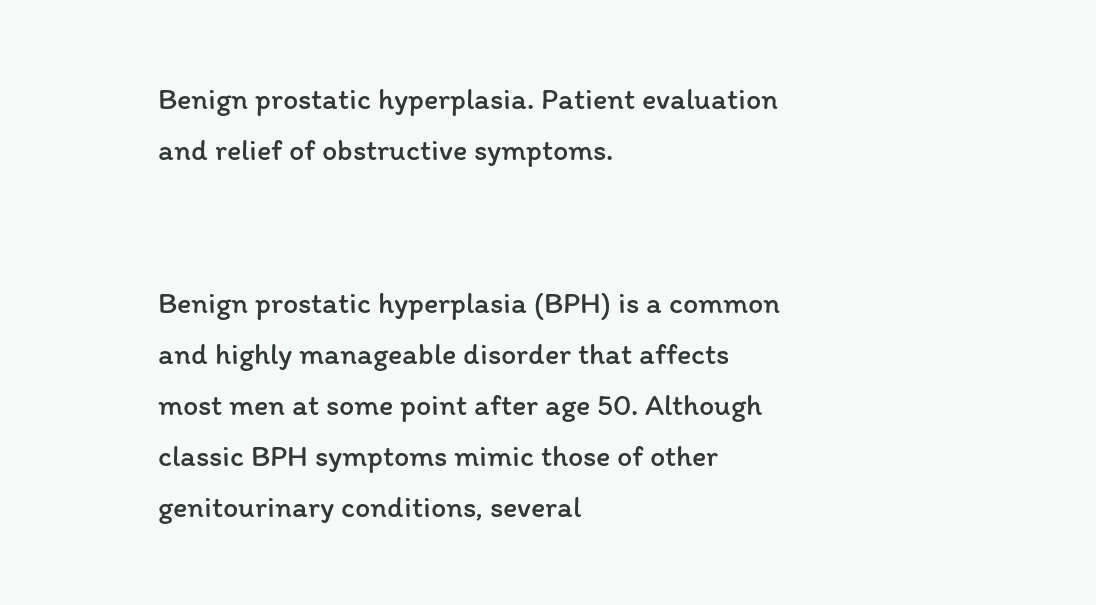Benign prostatic hyperplasia. Patient evaluation and relief of obstructive symptoms.


Benign prostatic hyperplasia (BPH) is a common and highly manageable disorder that affects most men at some point after age 50. Although classic BPH symptoms mimic those of other genitourinary conditions, several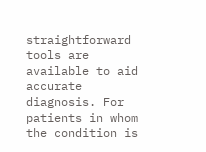straightforward tools are available to aid accurate diagnosis. For patients in whom the condition is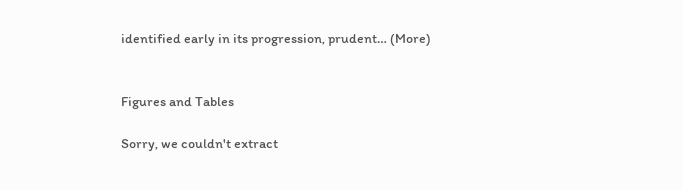identified early in its progression, prudent… (More)


Figures and Tables

Sorry, we couldn't extract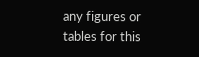any figures or tables for this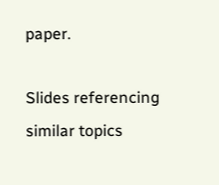paper.

Slides referencing similar topics